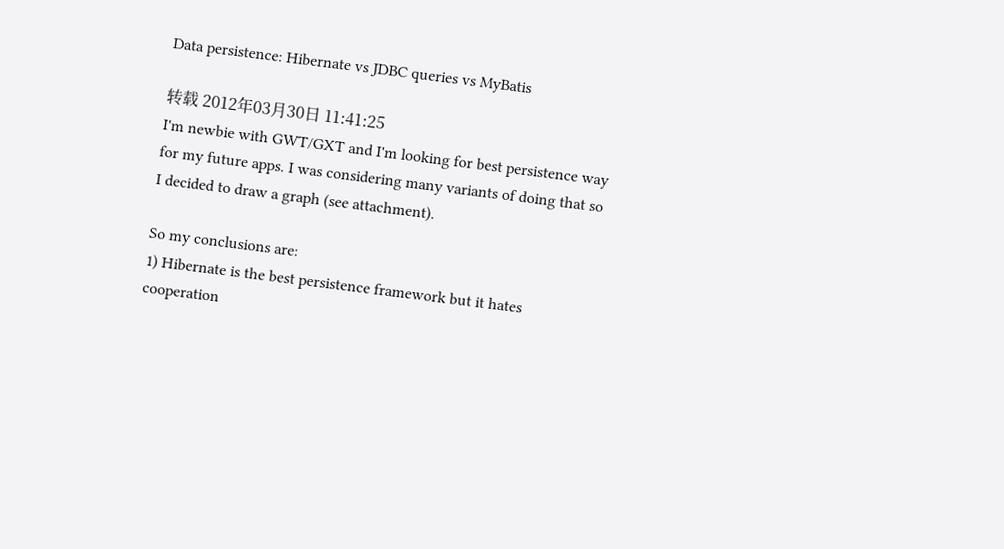Data persistence: Hibernate vs JDBC queries vs MyBatis

转载 2012年03月30日 11:41:25
I'm newbie with GWT/GXT and I'm looking for best persistence way for my future apps. I was considering many variants of doing that so I decided to draw a graph (see attachment).

So my conclusions are:
1) Hibernate is the best persistence framework but it hates cooperation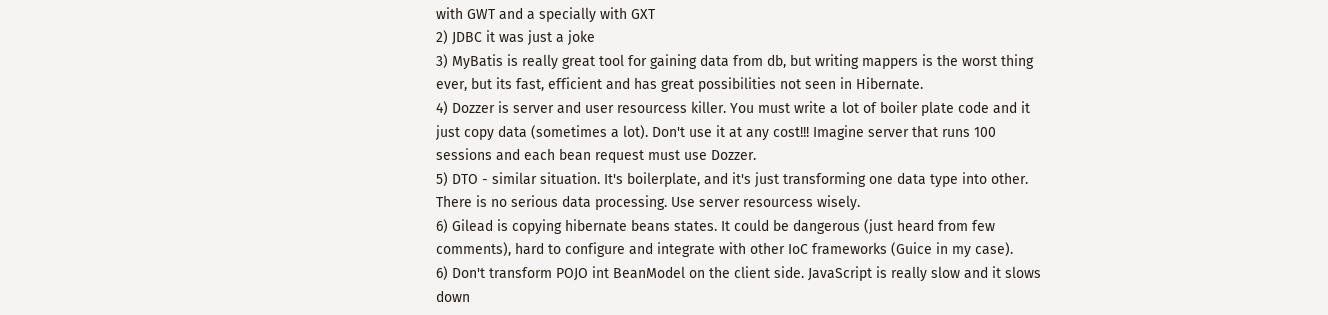with GWT and a specially with GXT
2) JDBC it was just a joke
3) MyBatis is really great tool for gaining data from db, but writing mappers is the worst thing ever, but its fast, efficient and has great possibilities not seen in Hibernate.
4) Dozzer is server and user resourcess killer. You must write a lot of boiler plate code and it just copy data (sometimes a lot). Don't use it at any cost!!! Imagine server that runs 100 sessions and each bean request must use Dozzer.
5) DTO - similar situation. It's boilerplate, and it's just transforming one data type into other. There is no serious data processing. Use server resourcess wisely.
6) Gilead is copying hibernate beans states. It could be dangerous (just heard from few comments), hard to configure and integrate with other IoC frameworks (Guice in my case).
6) Don't transform POJO int BeanModel on the client side. JavaScript is really slow and it slows down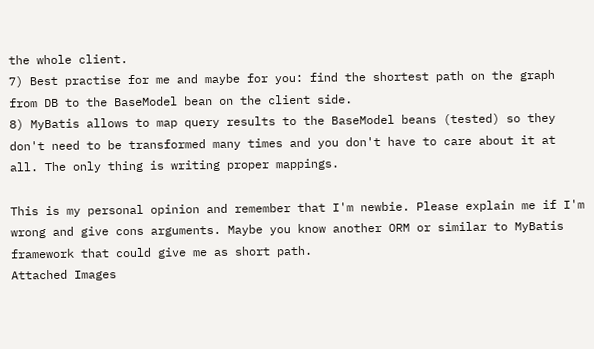the whole client.
7) Best practise for me and maybe for you: find the shortest path on the graph from DB to the BaseModel bean on the client side.
8) MyBatis allows to map query results to the BaseModel beans (tested) so they don't need to be transformed many times and you don't have to care about it at all. The only thing is writing proper mappings.

This is my personal opinion and remember that I'm newbie. Please explain me if I'm wrong and give cons arguments. Maybe you know another ORM or similar to MyBatis framework that could give me as short path.
Attached Images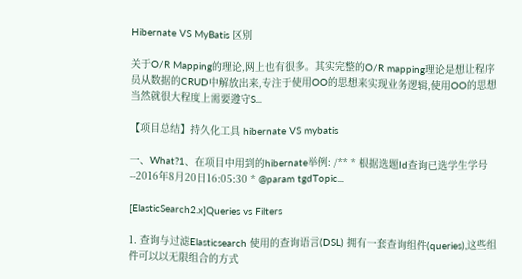Hibernate VS MyBatis 区别

关于O/R Mapping的理论,网上也有很多。其实完整的O/R mapping理论是想让程序员从数据的CRUD中解放出来,专注于使用OO的思想来实现业务逻辑,使用OO的思想当然就很大程度上需要遵守S...

【项目总结】持久化工具 hibernate VS mybatis

一、What?1、在项目中用到的hibernate举例: /** * 根据选题Id查询已选学生学号--2016年8月20日16:05:30 * @param tgdTopic...

[ElasticSearch2.x]Queries vs Filters

1. 查询与过滤Elasticsearch 使用的查询语言(DSL) 拥有一套查询组件(queries),这些组件可以以无限组合的方式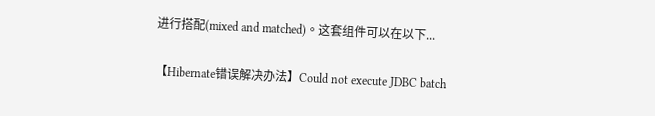进行搭配(mixed and matched)。这套组件可以在以下...

【Hibernate错误解决办法】Could not execute JDBC batch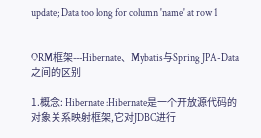update; Data too long for column 'name' at row 1


ORM框架---Hibernate、Mybatis与Spring JPA-Data之间的区别

1.概念: Hibernate :Hibernate是一个开放源代码的对象关系映射框架,它对JDBC进行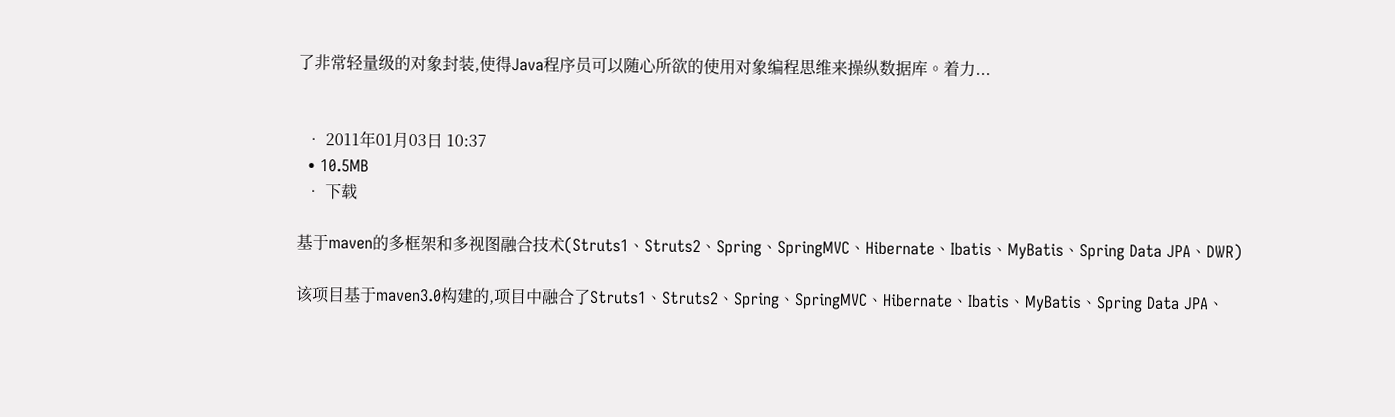了非常轻量级的对象封装,使得Java程序员可以随心所欲的使用对象编程思维来操纵数据库。着力...


  • 2011年01月03日 10:37
  • 10.5MB
  • 下载

基于maven的多框架和多视图融合技术(Struts1、Struts2、Spring、SpringMVC、Hibernate、Ibatis、MyBatis、Spring Data JPA、DWR)

该项目基于maven3.0构建的,项目中融合了Struts1、Struts2、Spring、SpringMVC、Hibernate、Ibatis、MyBatis、Spring Data JPA、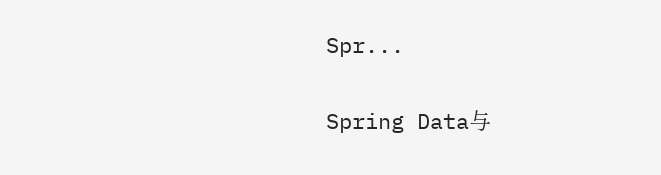Spr...

Spring Data与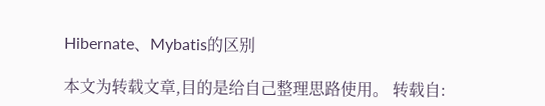Hibernate、Mybatis的区别

本文为转载文章,目的是给自己整理思路使用。 转载自: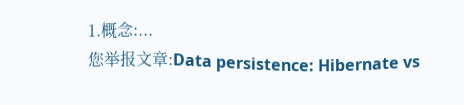1.概念:...
您举报文章:Data persistence: Hibernate vs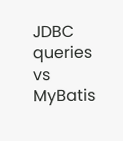JDBC queries vs MyBatis